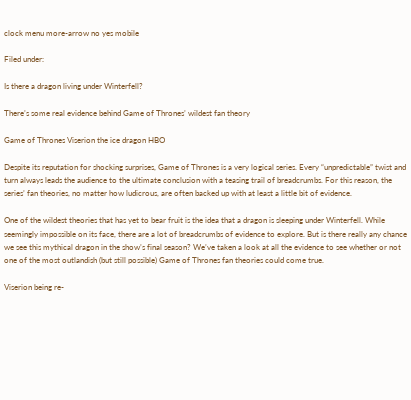clock menu more-arrow no yes mobile

Filed under:

Is there a dragon living under Winterfell?

There’s some real evidence behind Game of Thrones’ wildest fan theory

Game of Thrones Viserion the ice dragon HBO

Despite its reputation for shocking surprises, Game of Thrones is a very logical series. Every “unpredictable” twist and turn always leads the audience to the ultimate conclusion with a teasing trail of breadcrumbs. For this reason, the series’ fan theories, no matter how ludicrous, are often backed up with at least a little bit of evidence.

One of the wildest theories that has yet to bear fruit is the idea that a dragon is sleeping under Winterfell. While seemingly impossible on its face, there are a lot of breadcrumbs of evidence to explore. But is there really any chance we see this mythical dragon in the show’s final season? We’ve taken a look at all the evidence to see whether or not one of the most outlandish (but still possible) Game of Thrones fan theories could come true.

Viserion being re-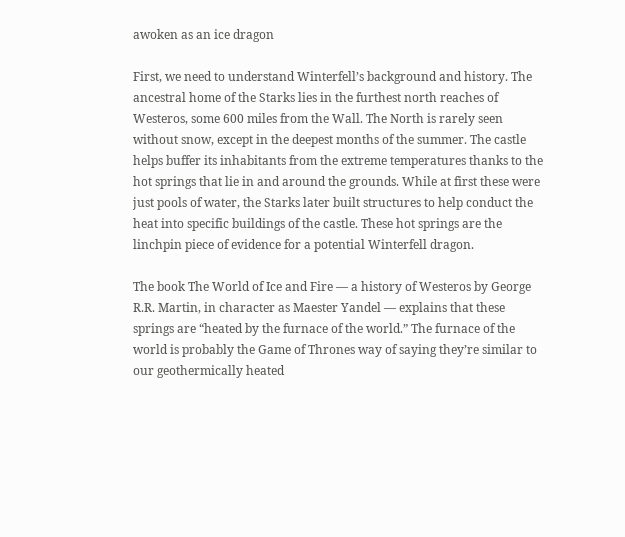awoken as an ice dragon

First, we need to understand Winterfell’s background and history. The ancestral home of the Starks lies in the furthest north reaches of Westeros, some 600 miles from the Wall. The North is rarely seen without snow, except in the deepest months of the summer. The castle helps buffer its inhabitants from the extreme temperatures thanks to the hot springs that lie in and around the grounds. While at first these were just pools of water, the Starks later built structures to help conduct the heat into specific buildings of the castle. These hot springs are the linchpin piece of evidence for a potential Winterfell dragon.

The book The World of Ice and Fire — a history of Westeros by George R.R. Martin, in character as Maester Yandel — explains that these springs are “heated by the furnace of the world.” The furnace of the world is probably the Game of Thrones way of saying they’re similar to our geothermically heated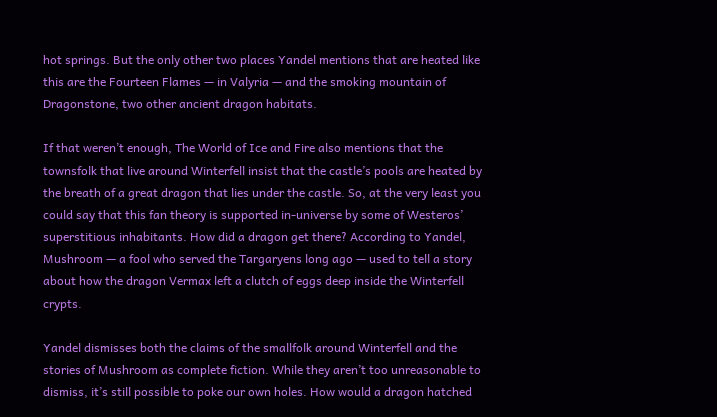hot springs. But the only other two places Yandel mentions that are heated like this are the Fourteen Flames — in Valyria — and the smoking mountain of Dragonstone, two other ancient dragon habitats.

If that weren’t enough, The World of Ice and Fire also mentions that the townsfolk that live around Winterfell insist that the castle’s pools are heated by the breath of a great dragon that lies under the castle. So, at the very least you could say that this fan theory is supported in-universe by some of Westeros’ superstitious inhabitants. How did a dragon get there? According to Yandel, Mushroom — a fool who served the Targaryens long ago — used to tell a story about how the dragon Vermax left a clutch of eggs deep inside the Winterfell crypts.

Yandel dismisses both the claims of the smallfolk around Winterfell and the stories of Mushroom as complete fiction. While they aren’t too unreasonable to dismiss, it’s still possible to poke our own holes. How would a dragon hatched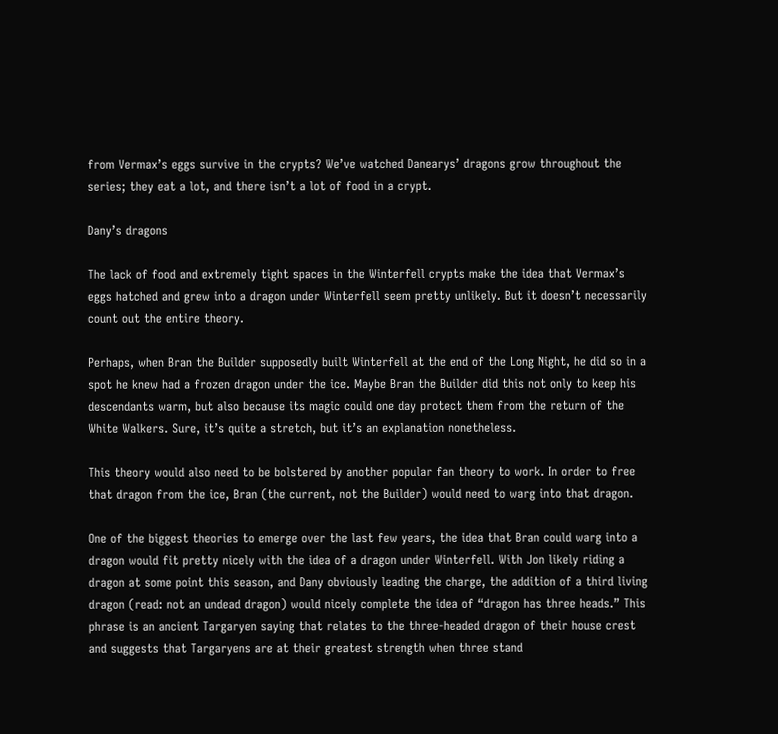from Vermax’s eggs survive in the crypts? We’ve watched Danearys’ dragons grow throughout the series; they eat a lot, and there isn’t a lot of food in a crypt.

Dany’s dragons

The lack of food and extremely tight spaces in the Winterfell crypts make the idea that Vermax’s eggs hatched and grew into a dragon under Winterfell seem pretty unlikely. But it doesn’t necessarily count out the entire theory.

Perhaps, when Bran the Builder supposedly built Winterfell at the end of the Long Night, he did so in a spot he knew had a frozen dragon under the ice. Maybe Bran the Builder did this not only to keep his descendants warm, but also because its magic could one day protect them from the return of the White Walkers. Sure, it’s quite a stretch, but it’s an explanation nonetheless.

This theory would also need to be bolstered by another popular fan theory to work. In order to free that dragon from the ice, Bran (the current, not the Builder) would need to warg into that dragon.

One of the biggest theories to emerge over the last few years, the idea that Bran could warg into a dragon would fit pretty nicely with the idea of a dragon under Winterfell. With Jon likely riding a dragon at some point this season, and Dany obviously leading the charge, the addition of a third living dragon (read: not an undead dragon) would nicely complete the idea of “dragon has three heads.” This phrase is an ancient Targaryen saying that relates to the three-headed dragon of their house crest and suggests that Targaryens are at their greatest strength when three stand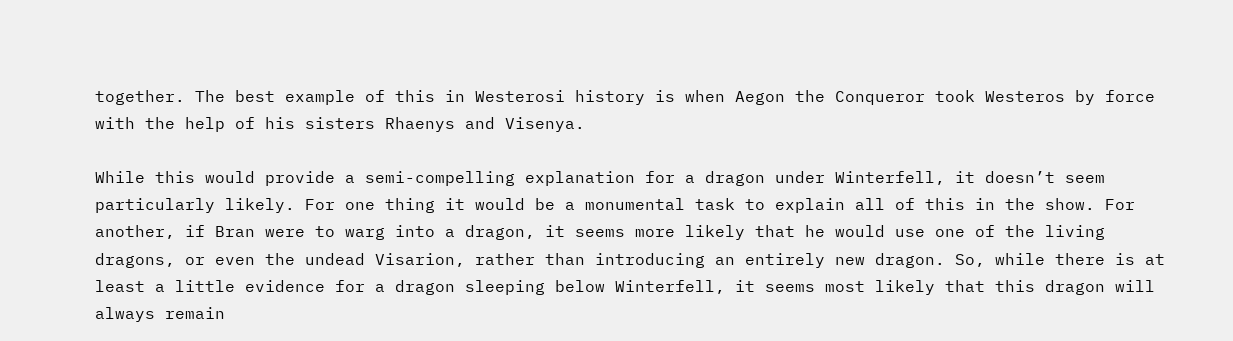together. The best example of this in Westerosi history is when Aegon the Conqueror took Westeros by force with the help of his sisters Rhaenys and Visenya.

While this would provide a semi-compelling explanation for a dragon under Winterfell, it doesn’t seem particularly likely. For one thing it would be a monumental task to explain all of this in the show. For another, if Bran were to warg into a dragon, it seems more likely that he would use one of the living dragons, or even the undead Visarion, rather than introducing an entirely new dragon. So, while there is at least a little evidence for a dragon sleeping below Winterfell, it seems most likely that this dragon will always remain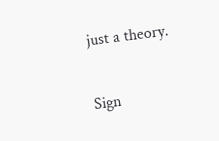just a theory.

Sign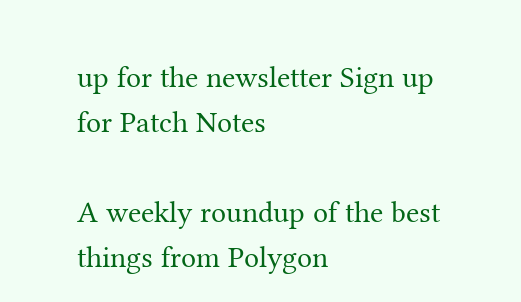up for the newsletter Sign up for Patch Notes

A weekly roundup of the best things from Polygon